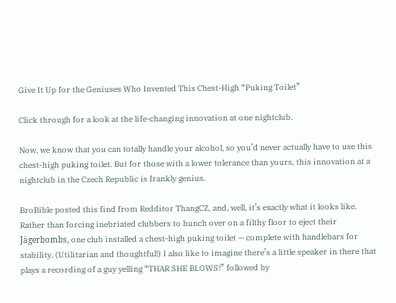Give It Up for the Geniuses Who Invented This Chest-High “Puking Toilet”

Click through for a look at the life-changing innovation at one nightclub.

Now, we know that you can totally handle your alcohol, so you’d never actually have to use this chest-high puking toilet. But for those with a lower tolerance than yours, this innovation at a nightclub in the Czech Republic is frankly genius.

BroBible posted this find from Redditor ThangCZ, and, well, it’s exactly what it looks like. Rather than forcing inebriated clubbers to hunch over on a filthy floor to eject their Jägerbombs, one club installed a chest-high puking toilet — complete with handlebars for stability. (Utilitarian and thoughtful!) I also like to imagine there’s a little speaker in there that plays a recording of a guy yelling “THAR SHE BLOWS!” followed by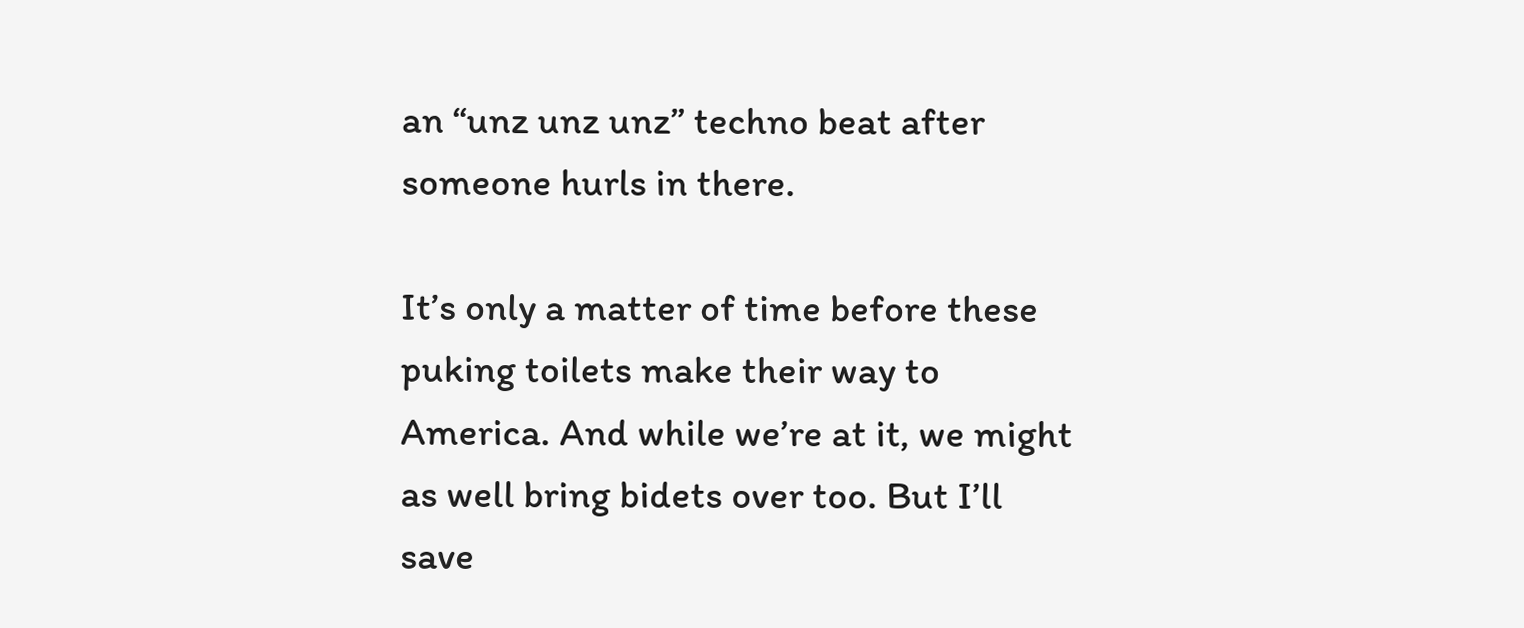an “unz unz unz” techno beat after someone hurls in there.

It’s only a matter of time before these puking toilets make their way to America. And while we’re at it, we might as well bring bidets over too. But I’ll save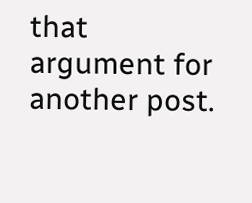that argument for another post.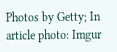Photos by Getty; In article photo: Imgur